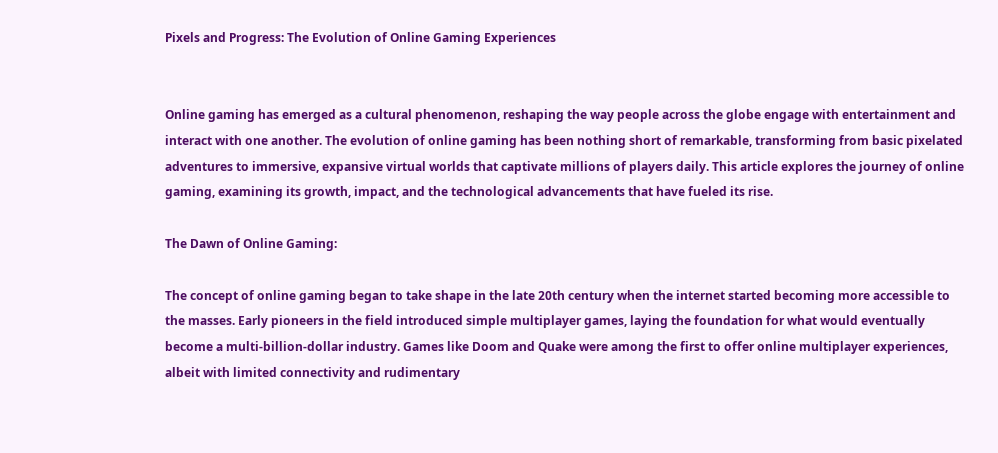Pixels and Progress: The Evolution of Online Gaming Experiences


Online gaming has emerged as a cultural phenomenon, reshaping the way people across the globe engage with entertainment and interact with one another. The evolution of online gaming has been nothing short of remarkable, transforming from basic pixelated adventures to immersive, expansive virtual worlds that captivate millions of players daily. This article explores the journey of online gaming, examining its growth, impact, and the technological advancements that have fueled its rise.

The Dawn of Online Gaming:

The concept of online gaming began to take shape in the late 20th century when the internet started becoming more accessible to the masses. Early pioneers in the field introduced simple multiplayer games, laying the foundation for what would eventually become a multi-billion-dollar industry. Games like Doom and Quake were among the first to offer online multiplayer experiences, albeit with limited connectivity and rudimentary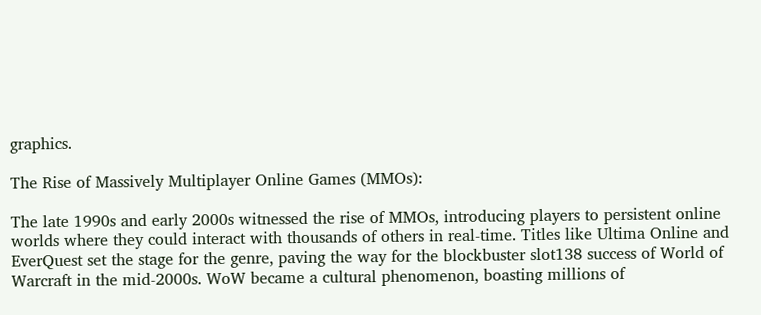graphics.

The Rise of Massively Multiplayer Online Games (MMOs):

The late 1990s and early 2000s witnessed the rise of MMOs, introducing players to persistent online worlds where they could interact with thousands of others in real-time. Titles like Ultima Online and EverQuest set the stage for the genre, paving the way for the blockbuster slot138 success of World of Warcraft in the mid-2000s. WoW became a cultural phenomenon, boasting millions of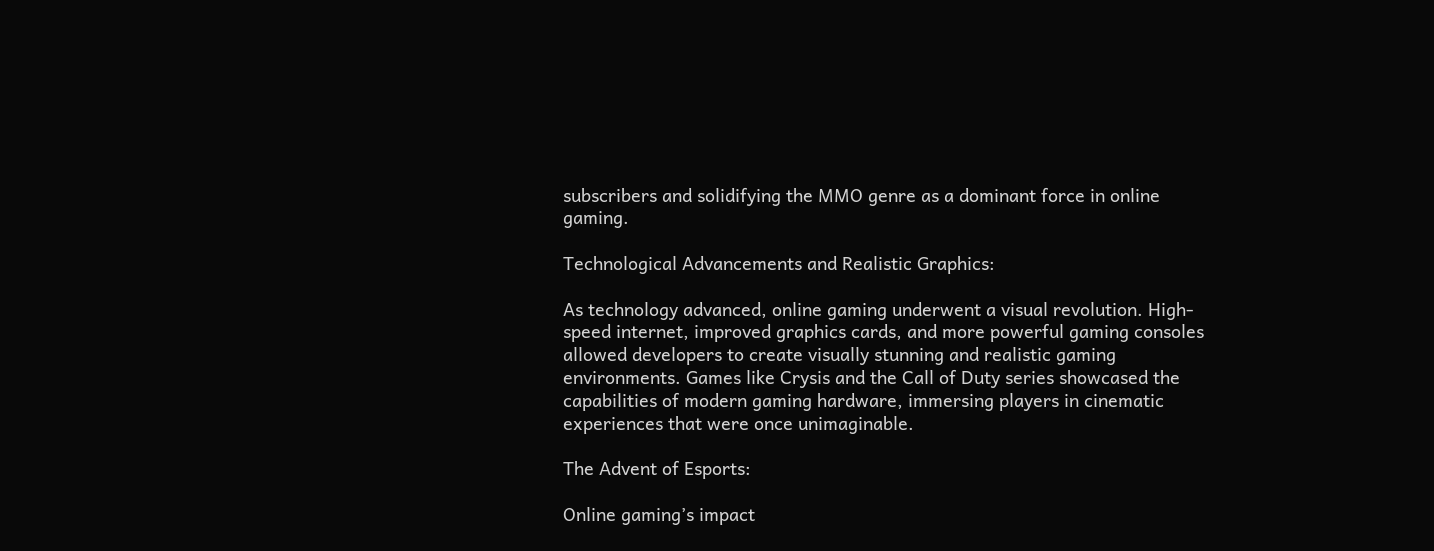subscribers and solidifying the MMO genre as a dominant force in online gaming.

Technological Advancements and Realistic Graphics:

As technology advanced, online gaming underwent a visual revolution. High-speed internet, improved graphics cards, and more powerful gaming consoles allowed developers to create visually stunning and realistic gaming environments. Games like Crysis and the Call of Duty series showcased the capabilities of modern gaming hardware, immersing players in cinematic experiences that were once unimaginable.

The Advent of Esports:

Online gaming’s impact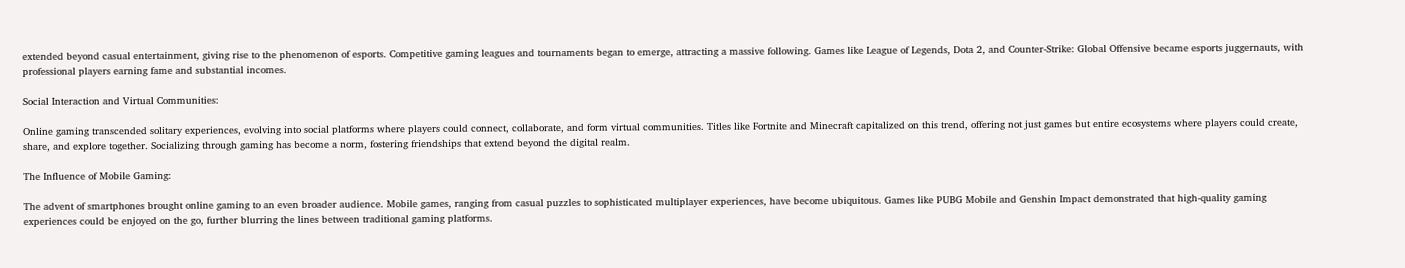extended beyond casual entertainment, giving rise to the phenomenon of esports. Competitive gaming leagues and tournaments began to emerge, attracting a massive following. Games like League of Legends, Dota 2, and Counter-Strike: Global Offensive became esports juggernauts, with professional players earning fame and substantial incomes.

Social Interaction and Virtual Communities:

Online gaming transcended solitary experiences, evolving into social platforms where players could connect, collaborate, and form virtual communities. Titles like Fortnite and Minecraft capitalized on this trend, offering not just games but entire ecosystems where players could create, share, and explore together. Socializing through gaming has become a norm, fostering friendships that extend beyond the digital realm.

The Influence of Mobile Gaming:

The advent of smartphones brought online gaming to an even broader audience. Mobile games, ranging from casual puzzles to sophisticated multiplayer experiences, have become ubiquitous. Games like PUBG Mobile and Genshin Impact demonstrated that high-quality gaming experiences could be enjoyed on the go, further blurring the lines between traditional gaming platforms.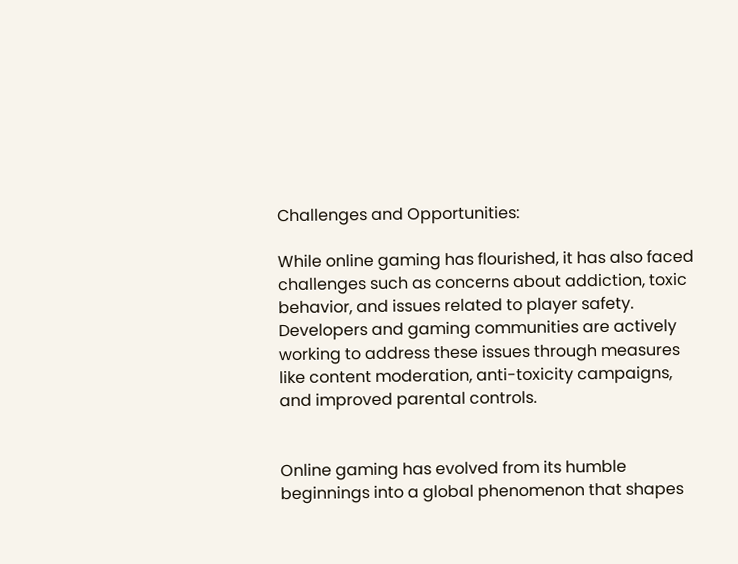Challenges and Opportunities:

While online gaming has flourished, it has also faced challenges such as concerns about addiction, toxic behavior, and issues related to player safety. Developers and gaming communities are actively working to address these issues through measures like content moderation, anti-toxicity campaigns, and improved parental controls.


Online gaming has evolved from its humble beginnings into a global phenomenon that shapes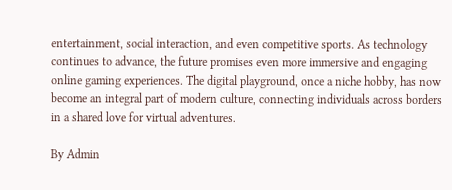entertainment, social interaction, and even competitive sports. As technology continues to advance, the future promises even more immersive and engaging online gaming experiences. The digital playground, once a niche hobby, has now become an integral part of modern culture, connecting individuals across borders in a shared love for virtual adventures.

By Admin